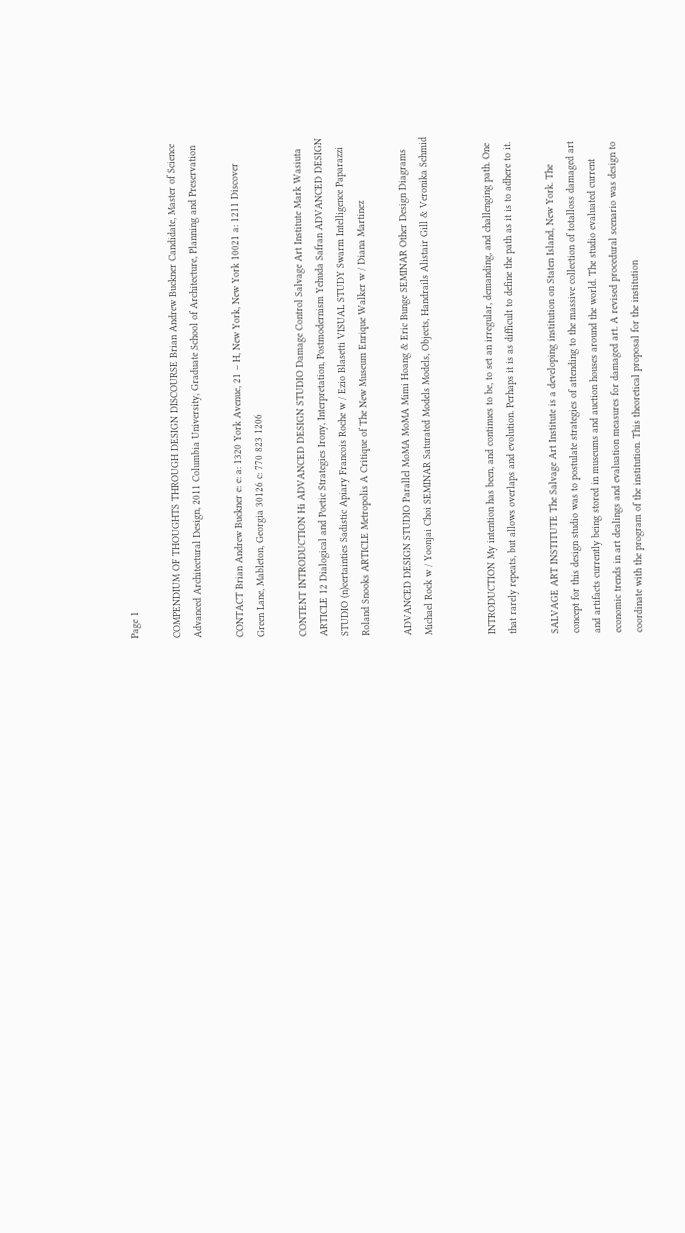Page 1

COMPENDIUM OF THOUGHTS THROUGH DESIGN DISCOURSE Brian Andrew Buckner Candidate, Master of Science Advanced Architectural Design, 2011 Columbia University, Graduate School of Architecture, Planning and Preservation

CONTACT Brian Andrew Buckner e: e: a: 1320 York Avenue, 21 – H, New York, New York 10021 a: 1211 Discover Green Lane, Mableton, Georgia 30126 c: 770 823 1206

CONTENT INTRODUCTION Hi ADVANCED DESIGN STUDIO Damage Control Salvage Art Institute Mark Wasiuta ARTICLE 12 Dialogical and Poetic Strategies Irony, Interpretation, Postmodernism Yehuda Safran ADVANCED DESIGN STUDIO (n)certainties Sadistic Apiary Francois Roche w / Ezio Blasetti VISUAL STUDY Swarm Intelligence Paparazzi Roland Snooks ARTICLE Metropolis A Critique of The New Museum Enrique Walker w / Diana Martinez

ADVANCED DESIGN STUDIO Parallel MoMA MoMA Mimi Hoang & Eric Bunge SEMINAR Other Design Diagrams Michael Rock w / Yoonjai Choi SEMINAR Saturated Models Models, Objects, Handrails Alistair Gill & Veronika Schmid


INTRODUCTION My intention has been, and continues to be, to set an irregular, demanding, and challenging path. One that rarely repeats, but allows overlaps and evolution. Perhaps it is as difficult to define the path as it is to adhere to it.

SALVAGE ART INSTITUTE The Salvage Art Institute is a developing institution on Staten Island, New York. The concept for this design studio was to postulate strategies of attending to the massive collection of totalloss damaged art and artifacts currently being stored in museums and auction houses around the world. The studio evaluated current economic trends in art dealings and evaluation measures for damaged art. A revised procedural scenario was design to coordinate with the program of the institution. This theoretical proposal for the institution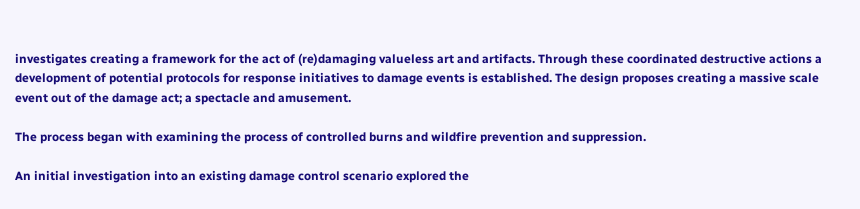investigates creating a framework for the act of (re)damaging valueless art and artifacts. Through these coordinated destructive actions a development of potential protocols for response initiatives to damage events is established. The design proposes creating a massive scale event out of the damage act; a spectacle and amusement.

The process began with examining the process of controlled burns and wildfire prevention and suppression.

An initial investigation into an existing damage control scenario explored the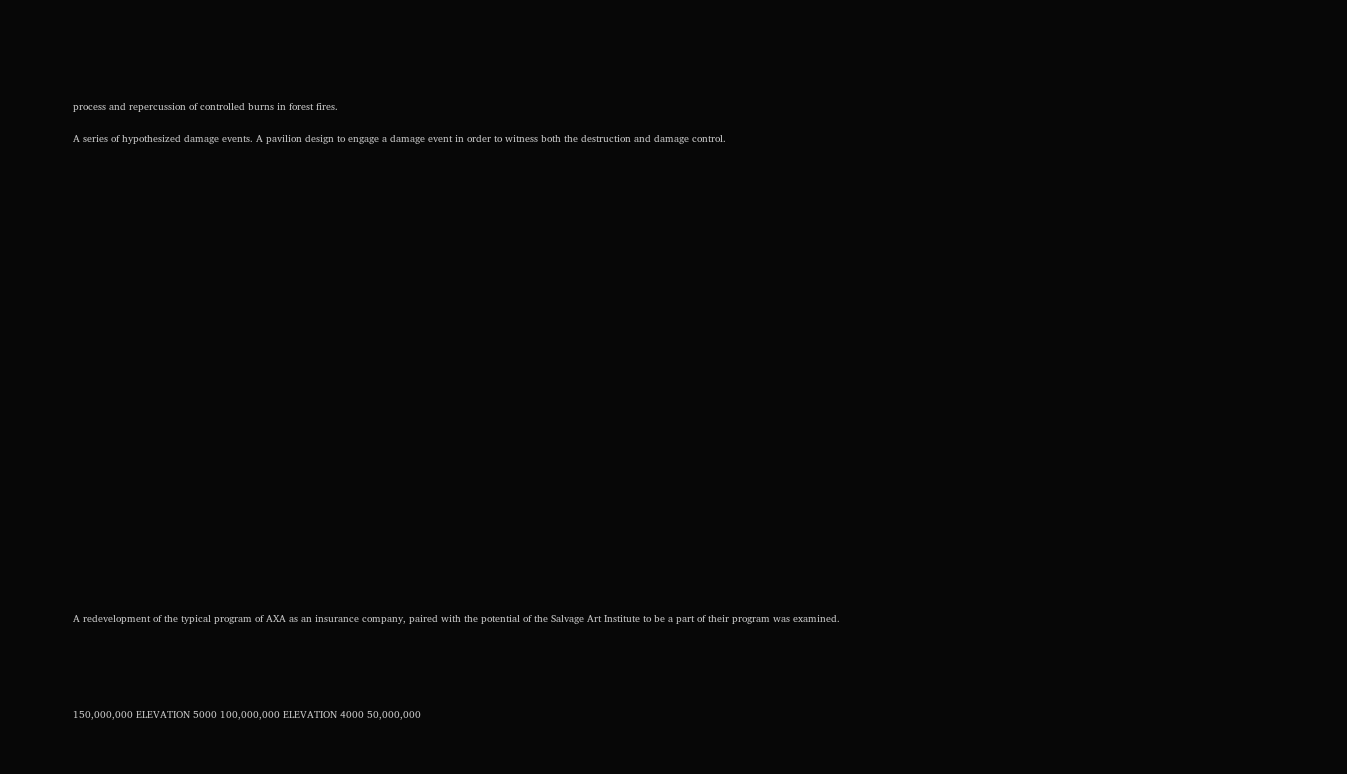process and repercussion of controlled burns in forest fires.

A series of hypothesized damage events. A pavilion design to engage a damage event in order to witness both the destruction and damage control.





























A redevelopment of the typical program of AXA as an insurance company, paired with the potential of the Salvage Art Institute to be a part of their program was examined.





150,000,000 ELEVATION 5000 100,000,000 ELEVATION 4000 50,000,000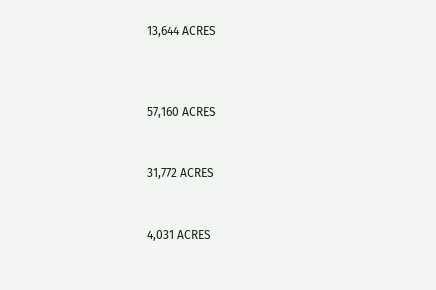13,644 ACRES



57,160 ACRES


31,772 ACRES


4,031 ACRES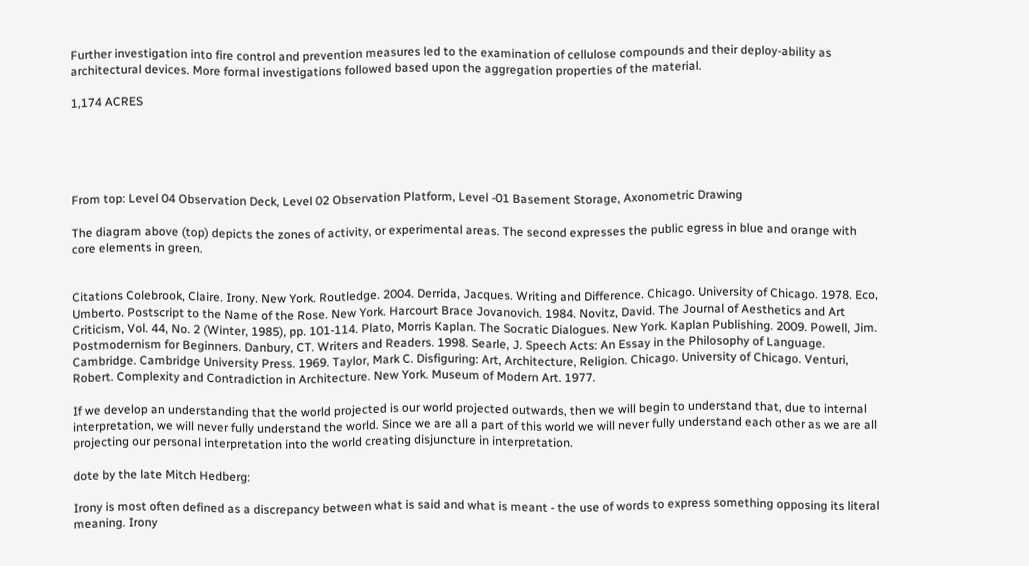Further investigation into fire control and prevention measures led to the examination of cellulose compounds and their deploy-ability as architectural devices. More formal investigations followed based upon the aggregation properties of the material.

1,174 ACRES





From top: Level 04 Observation Deck, Level 02 Observation Platform, Level -01 Basement Storage, Axonometric Drawing

The diagram above (top) depicts the zones of activity, or experimental areas. The second expresses the public egress in blue and orange with core elements in green.


Citations Colebrook, Claire. Irony. New York. Routledge. 2004. Derrida, Jacques. Writing and Difference. Chicago. University of Chicago. 1978. Eco, Umberto. Postscript to the Name of the Rose. New York. Harcourt Brace Jovanovich. 1984. Novitz, David. The Journal of Aesthetics and Art Criticism, Vol. 44, No. 2 (Winter, 1985), pp. 101-114. Plato, Morris Kaplan. The Socratic Dialogues. New York. Kaplan Publishing. 2009. Powell, Jim. Postmodernism for Beginners. Danbury, CT. Writers and Readers. 1998. Searle, J. Speech Acts: An Essay in the Philosophy of Language. Cambridge. Cambridge University Press. 1969. Taylor, Mark C. Disfiguring: Art, Architecture, Religion. Chicago. University of Chicago. Venturi, Robert. Complexity and Contradiction in Architecture. New York. Museum of Modern Art. 1977.

If we develop an understanding that the world projected is our world projected outwards, then we will begin to understand that, due to internal interpretation, we will never fully understand the world. Since we are all a part of this world we will never fully understand each other as we are all projecting our personal interpretation into the world creating disjuncture in interpretation.

dote by the late Mitch Hedberg:

Irony is most often defined as a discrepancy between what is said and what is meant - the use of words to express something opposing its literal meaning. Irony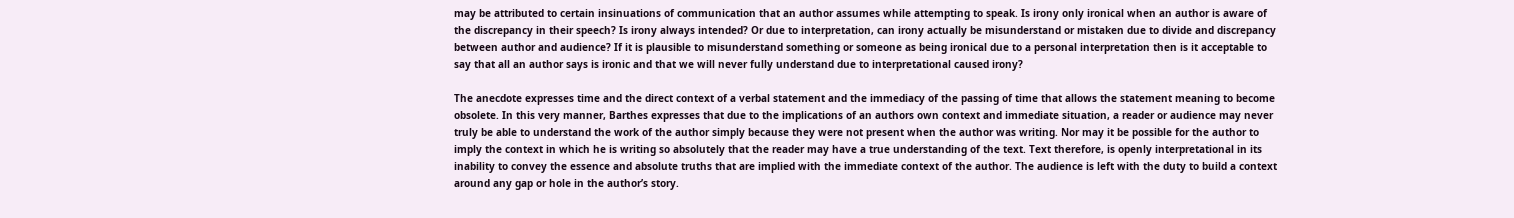may be attributed to certain insinuations of communication that an author assumes while attempting to speak. Is irony only ironical when an author is aware of the discrepancy in their speech? Is irony always intended? Or due to interpretation, can irony actually be misunderstand or mistaken due to divide and discrepancy between author and audience? If it is plausible to misunderstand something or someone as being ironical due to a personal interpretation then is it acceptable to say that all an author says is ironic and that we will never fully understand due to interpretational caused irony?

The anecdote expresses time and the direct context of a verbal statement and the immediacy of the passing of time that allows the statement meaning to become obsolete. In this very manner, Barthes expresses that due to the implications of an authors own context and immediate situation, a reader or audience may never truly be able to understand the work of the author simply because they were not present when the author was writing. Nor may it be possible for the author to imply the context in which he is writing so absolutely that the reader may have a true understanding of the text. Text therefore, is openly interpretational in its inability to convey the essence and absolute truths that are implied with the immediate context of the author. The audience is left with the duty to build a context around any gap or hole in the author’s story.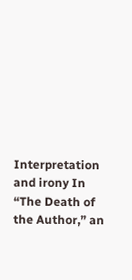Interpretation and irony In “The Death of the Author,” an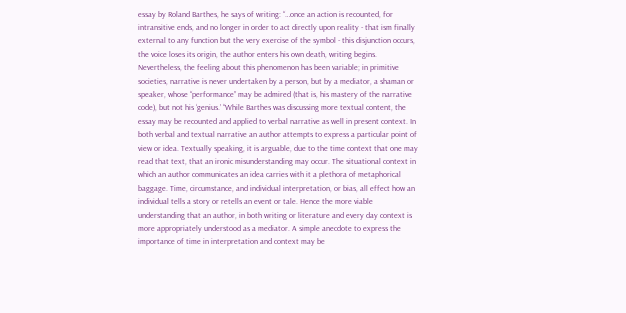essay by Roland Barthes, he says of writing: “…once an action is recounted, for intransitive ends, and no longer in order to act directly upon reality - that ism finally external to any function but the very exercise of the symbol - this disjunction occurs, the voice loses its origin, the author enters his own death, writing begins. Nevertheless, the feeling about this phenomenon has been variable; in primitive societies, narrative is never undertaken by a person, but by a mediator, a shaman or speaker, whose “performance” may be admired (that is, his mastery of the narrative code), but not his ‘genius.’ “While Barthes was discussing more textual content, the essay may be recounted and applied to verbal narrative as well in present context. In both verbal and textual narrative an author attempts to express a particular point of view or idea. Textually speaking, it is arguable, due to the time context that one may read that text, that an ironic misunderstanding may occur. The situational context in which an author communicates an idea carries with it a plethora of metaphorical baggage. Time, circumstance, and individual interpretation, or bias, all effect how an individual tells a story or retells an event or tale. Hence the more viable understanding that an author, in both writing or literature and every day context is more appropriately understood as a mediator. A simple anecdote to express the importance of time in interpretation and context may be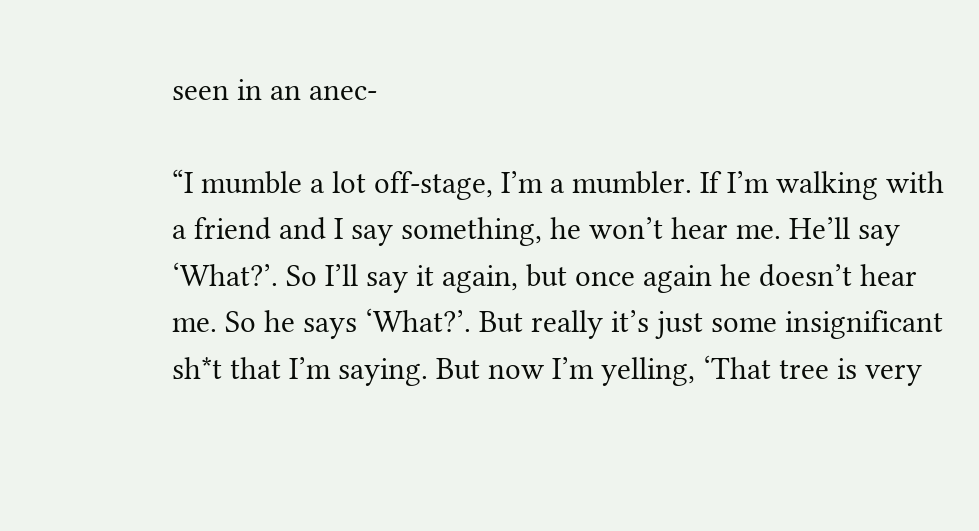seen in an anec-

“I mumble a lot off-stage, I’m a mumbler. If I’m walking with a friend and I say something, he won’t hear me. He’ll say ‘What?’. So I’ll say it again, but once again he doesn’t hear me. So he says ‘What?’. But really it’s just some insignificant sh*t that I’m saying. But now I’m yelling, ‘That tree is very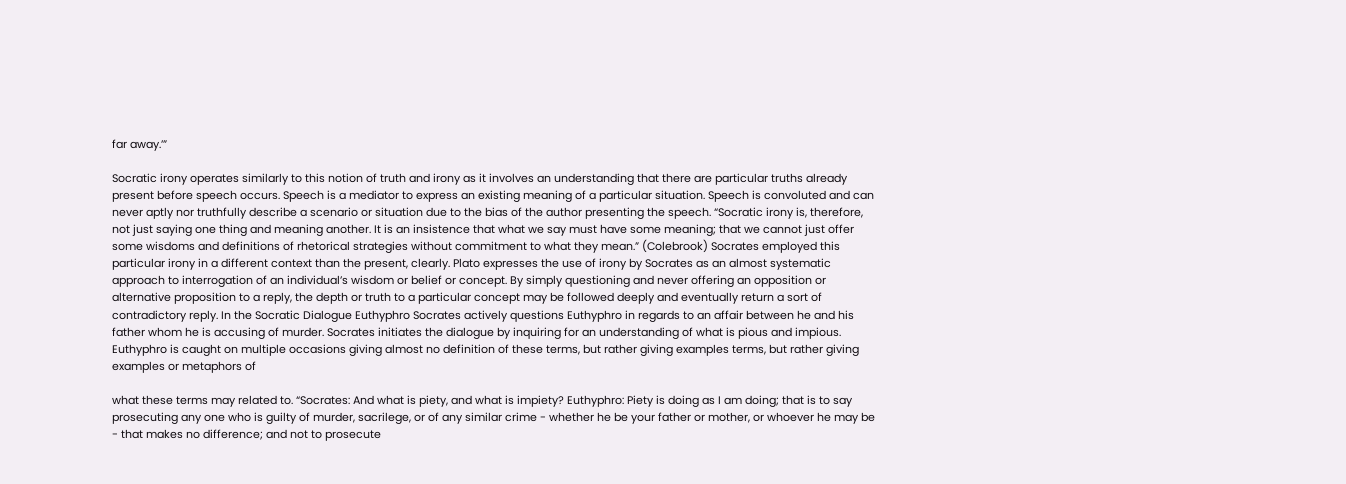far away.’”

Socratic irony operates similarly to this notion of truth and irony as it involves an understanding that there are particular truths already present before speech occurs. Speech is a mediator to express an existing meaning of a particular situation. Speech is convoluted and can never aptly nor truthfully describe a scenario or situation due to the bias of the author presenting the speech. “Socratic irony is, therefore, not just saying one thing and meaning another. It is an insistence that what we say must have some meaning; that we cannot just offer some wisdoms and definitions of rhetorical strategies without commitment to what they mean.” (Colebrook) Socrates employed this particular irony in a different context than the present, clearly. Plato expresses the use of irony by Socrates as an almost systematic approach to interrogation of an individual’s wisdom or belief or concept. By simply questioning and never offering an opposition or alternative proposition to a reply, the depth or truth to a particular concept may be followed deeply and eventually return a sort of contradictory reply. In the Socratic Dialogue Euthyphro Socrates actively questions Euthyphro in regards to an affair between he and his father whom he is accusing of murder. Socrates initiates the dialogue by inquiring for an understanding of what is pious and impious. Euthyphro is caught on multiple occasions giving almost no definition of these terms, but rather giving examples terms, but rather giving examples or metaphors of

what these terms may related to. “Socrates: And what is piety, and what is impiety? Euthyphro: Piety is doing as I am doing; that is to say prosecuting any one who is guilty of murder, sacrilege, or of any similar crime - whether he be your father or mother, or whoever he may be - that makes no difference; and not to prosecute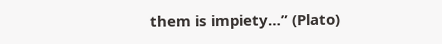them is impiety…” (Plato)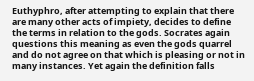Euthyphro, after attempting to explain that there are many other acts of impiety, decides to define the terms in relation to the gods. Socrates again questions this meaning as even the gods quarrel and do not agree on that which is pleasing or not in many instances. Yet again the definition falls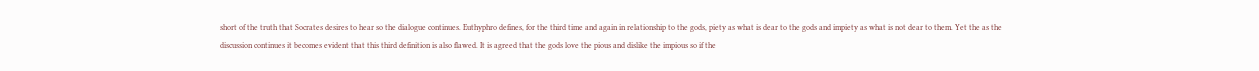short of the truth that Socrates desires to hear so the dialogue continues. Euthyphro defines, for the third time and again in relationship to the gods, piety as what is dear to the gods and impiety as what is not dear to them. Yet the as the discussion continues it becomes evident that this third definition is also flawed. It is agreed that the gods love the pious and dislike the impious so if the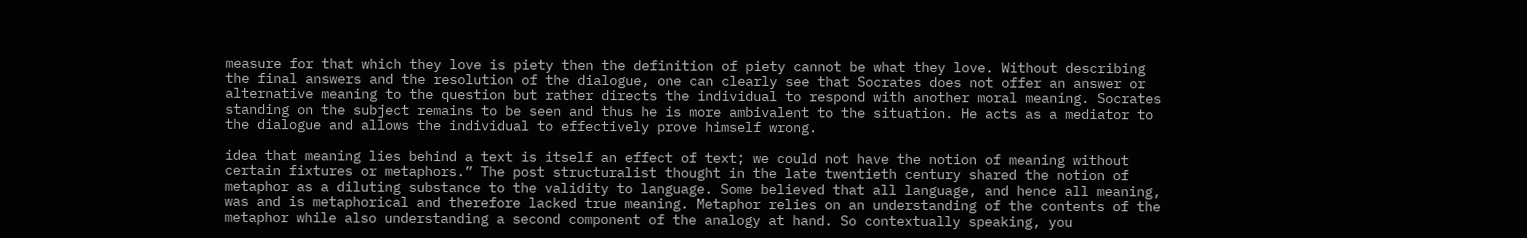measure for that which they love is piety then the definition of piety cannot be what they love. Without describing the final answers and the resolution of the dialogue, one can clearly see that Socrates does not offer an answer or alternative meaning to the question but rather directs the individual to respond with another moral meaning. Socrates standing on the subject remains to be seen and thus he is more ambivalent to the situation. He acts as a mediator to the dialogue and allows the individual to effectively prove himself wrong.

idea that meaning lies behind a text is itself an effect of text; we could not have the notion of meaning without certain fixtures or metaphors.” The post structuralist thought in the late twentieth century shared the notion of metaphor as a diluting substance to the validity to language. Some believed that all language, and hence all meaning, was and is metaphorical and therefore lacked true meaning. Metaphor relies on an understanding of the contents of the metaphor while also understanding a second component of the analogy at hand. So contextually speaking, you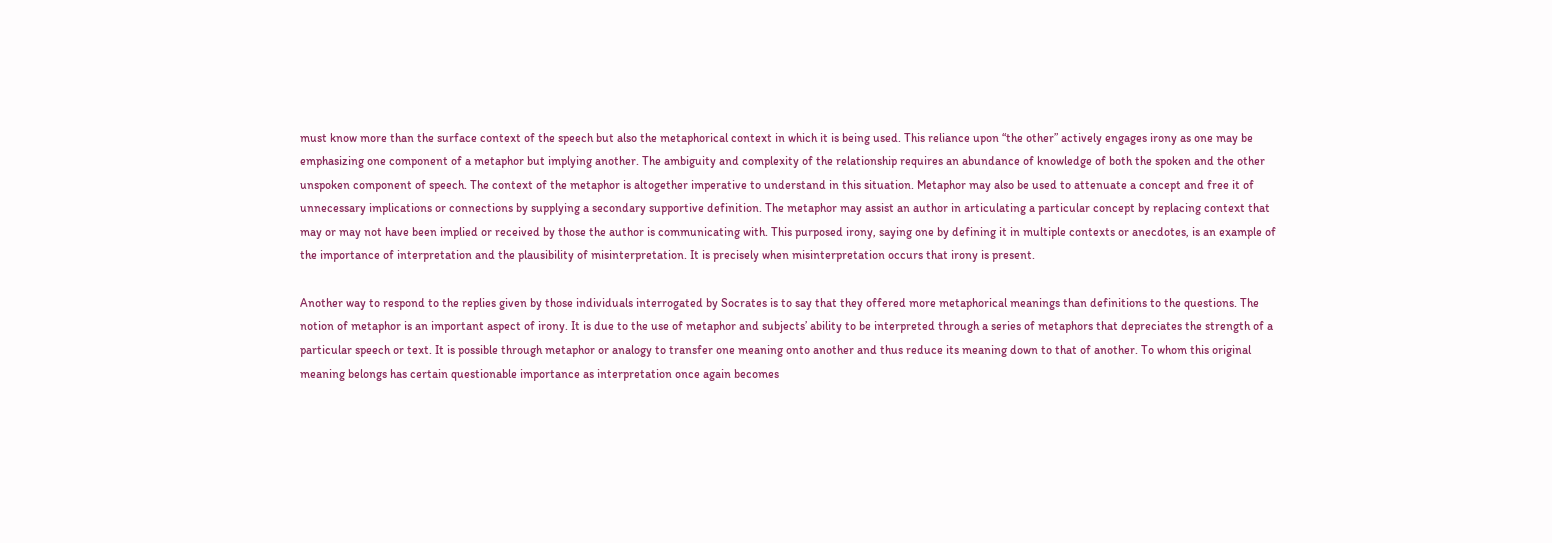must know more than the surface context of the speech but also the metaphorical context in which it is being used. This reliance upon “the other” actively engages irony as one may be emphasizing one component of a metaphor but implying another. The ambiguity and complexity of the relationship requires an abundance of knowledge of both the spoken and the other unspoken component of speech. The context of the metaphor is altogether imperative to understand in this situation. Metaphor may also be used to attenuate a concept and free it of unnecessary implications or connections by supplying a secondary supportive definition. The metaphor may assist an author in articulating a particular concept by replacing context that may or may not have been implied or received by those the author is communicating with. This purposed irony, saying one by defining it in multiple contexts or anecdotes, is an example of the importance of interpretation and the plausibility of misinterpretation. It is precisely when misinterpretation occurs that irony is present.

Another way to respond to the replies given by those individuals interrogated by Socrates is to say that they offered more metaphorical meanings than definitions to the questions. The notion of metaphor is an important aspect of irony. It is due to the use of metaphor and subjects’ ability to be interpreted through a series of metaphors that depreciates the strength of a particular speech or text. It is possible through metaphor or analogy to transfer one meaning onto another and thus reduce its meaning down to that of another. To whom this original meaning belongs has certain questionable importance as interpretation once again becomes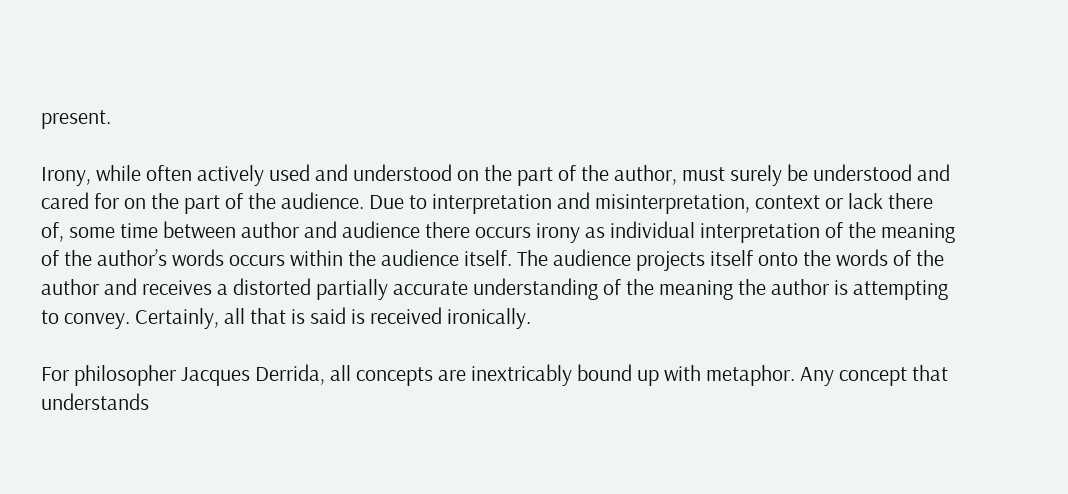present.

Irony, while often actively used and understood on the part of the author, must surely be understood and cared for on the part of the audience. Due to interpretation and misinterpretation, context or lack there of, some time between author and audience there occurs irony as individual interpretation of the meaning of the author’s words occurs within the audience itself. The audience projects itself onto the words of the author and receives a distorted partially accurate understanding of the meaning the author is attempting to convey. Certainly, all that is said is received ironically.

For philosopher Jacques Derrida, all concepts are inextricably bound up with metaphor. Any concept that understands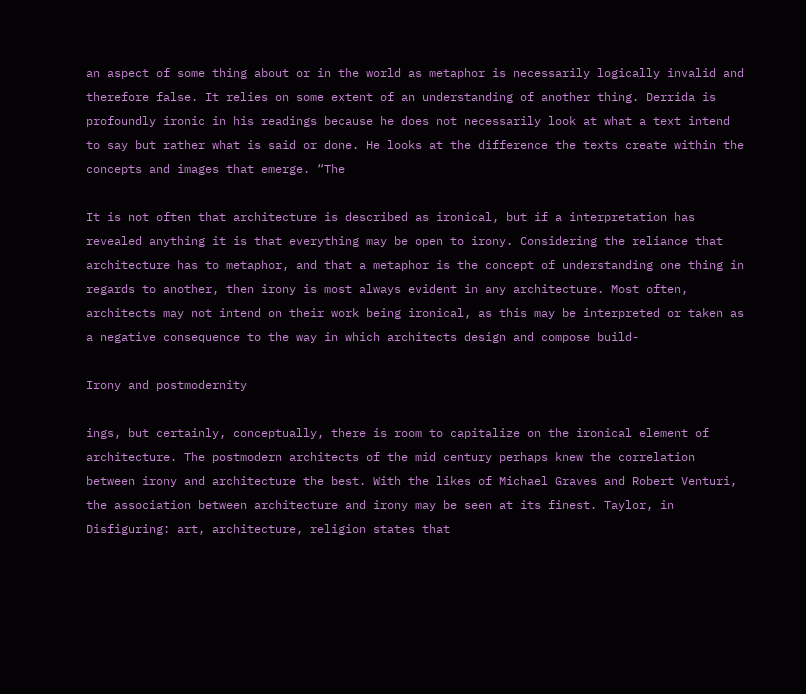an aspect of some thing about or in the world as metaphor is necessarily logically invalid and therefore false. It relies on some extent of an understanding of another thing. Derrida is profoundly ironic in his readings because he does not necessarily look at what a text intend to say but rather what is said or done. He looks at the difference the texts create within the concepts and images that emerge. “The

It is not often that architecture is described as ironical, but if a interpretation has revealed anything it is that everything may be open to irony. Considering the reliance that architecture has to metaphor, and that a metaphor is the concept of understanding one thing in regards to another, then irony is most always evident in any architecture. Most often, architects may not intend on their work being ironical, as this may be interpreted or taken as a negative consequence to the way in which architects design and compose build-

Irony and postmodernity

ings, but certainly, conceptually, there is room to capitalize on the ironical element of architecture. The postmodern architects of the mid century perhaps knew the correlation between irony and architecture the best. With the likes of Michael Graves and Robert Venturi, the association between architecture and irony may be seen at its finest. Taylor, in Disfiguring: art, architecture, religion states that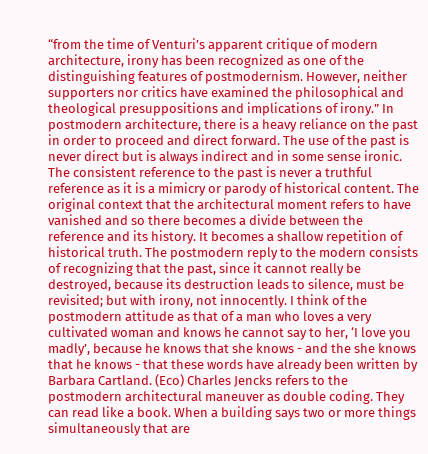“from the time of Venturi’s apparent critique of modern architecture, irony has been recognized as one of the distinguishing features of postmodernism. However, neither supporters nor critics have examined the philosophical and theological presuppositions and implications of irony.” In postmodern architecture, there is a heavy reliance on the past in order to proceed and direct forward. The use of the past is never direct but is always indirect and in some sense ironic. The consistent reference to the past is never a truthful reference as it is a mimicry or parody of historical content. The original context that the architectural moment refers to have vanished and so there becomes a divide between the reference and its history. It becomes a shallow repetition of historical truth. The postmodern reply to the modern consists of recognizing that the past, since it cannot really be destroyed, because its destruction leads to silence, must be revisited; but with irony, not innocently. I think of the postmodern attitude as that of a man who loves a very cultivated woman and knows he cannot say to her, ‘I love you madly’, because he knows that she knows - and the she knows that he knows - that these words have already been written by Barbara Cartland. (Eco) Charles Jencks refers to the postmodern architectural maneuver as double coding. They can read like a book. When a building says two or more things simultaneously that are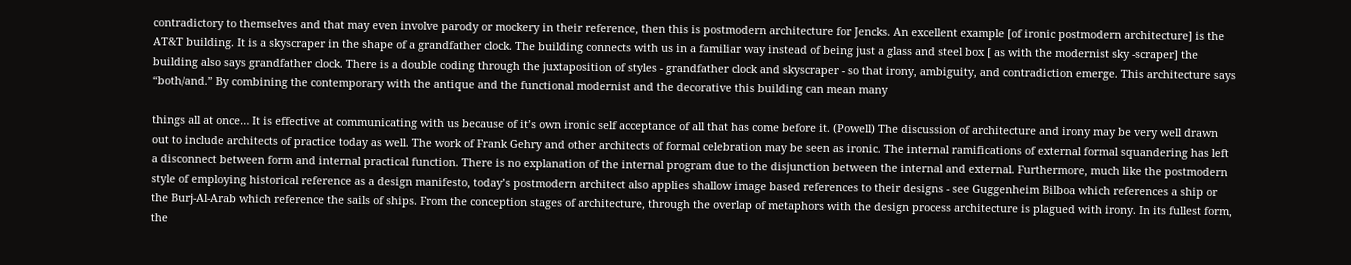contradictory to themselves and that may even involve parody or mockery in their reference, then this is postmodern architecture for Jencks. An excellent example [of ironic postmodern architecture] is the AT&T building. It is a skyscraper in the shape of a grandfather clock. The building connects with us in a familiar way instead of being just a glass and steel box [ as with the modernist sky -scraper] the building also says grandfather clock. There is a double coding through the juxtaposition of styles - grandfather clock and skyscraper - so that irony, ambiguity, and contradiction emerge. This architecture says “both/and.” By combining the contemporary with the antique and the functional modernist and the decorative this building can mean many

things all at once… It is effective at communicating with us because of it’s own ironic self acceptance of all that has come before it. (Powell) The discussion of architecture and irony may be very well drawn out to include architects of practice today as well. The work of Frank Gehry and other architects of formal celebration may be seen as ironic. The internal ramifications of external formal squandering has left a disconnect between form and internal practical function. There is no explanation of the internal program due to the disjunction between the internal and external. Furthermore, much like the postmodern style of employing historical reference as a design manifesto, today’s postmodern architect also applies shallow image based references to their designs - see Guggenheim Bilboa which references a ship or the Burj-Al-Arab which reference the sails of ships. From the conception stages of architecture, through the overlap of metaphors with the design process architecture is plagued with irony. In its fullest form, the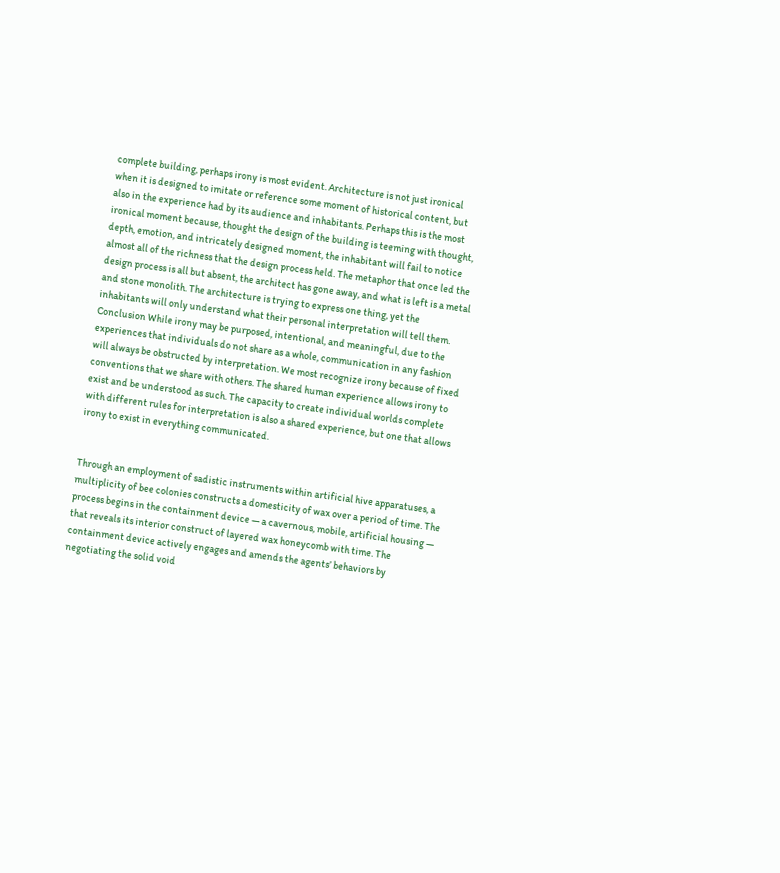complete building, perhaps irony is most evident. Architecture is not just ironical when it is designed to imitate or reference some moment of historical content, but also in the experience had by its audience and inhabitants. Perhaps this is the most ironical moment because, thought the design of the building is teeming with thought, depth, emotion, and intricately designed moment, the inhabitant will fail to notice almost all of the richness that the design process held. The metaphor that once led the design process is all but absent, the architect has gone away, and what is left is a metal and stone monolith. The architecture is trying to express one thing, yet the inhabitants will only understand what their personal interpretation will tell them. Conclusion While irony may be purposed, intentional, and meaningful, due to the experiences that individuals do not share as a whole, communication in any fashion will always be obstructed by interpretation. We most recognize irony because of fixed conventions that we share with others. The shared human experience allows irony to exist and be understood as such. The capacity to create individual worlds complete with different rules for interpretation is also a shared experience, but one that allows irony to exist in everything communicated.


Through an employment of sadistic instruments within artificial hive apparatuses, a multiplicity of bee colonies constructs a domesticity of wax over a period of time. The process begins in the containment device — a cavernous, mobile, artificial housing — that reveals its interior construct of layered wax honeycomb with time. The containment device actively engages and amends the agents’ behaviors by negotiating the solid void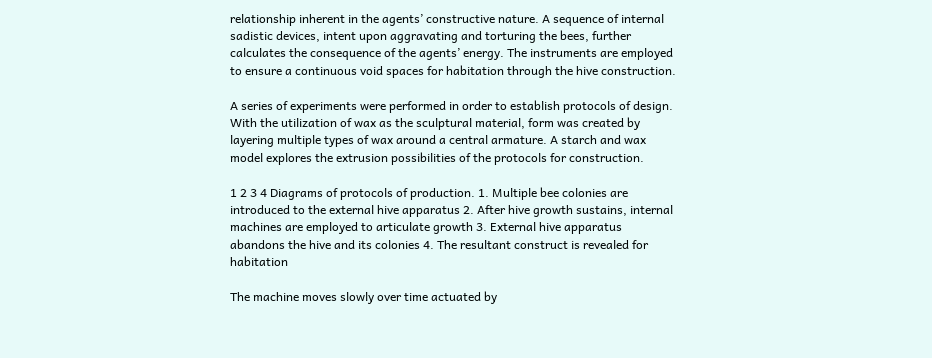relationship inherent in the agents’ constructive nature. A sequence of internal sadistic devices, intent upon aggravating and torturing the bees, further calculates the consequence of the agents’ energy. The instruments are employed to ensure a continuous void spaces for habitation through the hive construction.

A series of experiments were performed in order to establish protocols of design. With the utilization of wax as the sculptural material, form was created by layering multiple types of wax around a central armature. A starch and wax model explores the extrusion possibilities of the protocols for construction.

1 2 3 4 Diagrams of protocols of production. 1. Multiple bee colonies are introduced to the external hive apparatus 2. After hive growth sustains, internal machines are employed to articulate growth 3. External hive apparatus abandons the hive and its colonies 4. The resultant construct is revealed for habitation

The machine moves slowly over time actuated by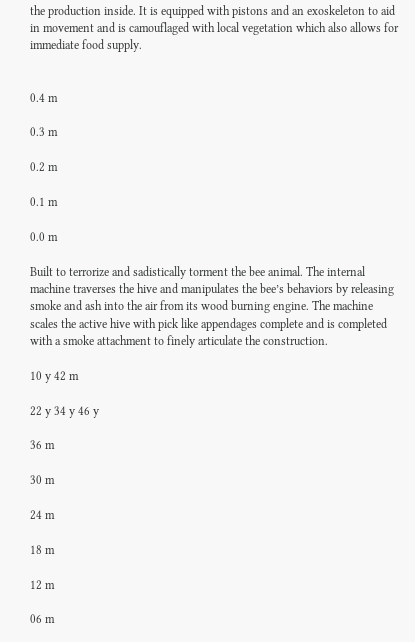the production inside. It is equipped with pistons and an exoskeleton to aid in movement and is camouflaged with local vegetation which also allows for immediate food supply.


0.4 m

0.3 m

0.2 m

0.1 m

0.0 m

Built to terrorize and sadistically torment the bee animal. The internal machine traverses the hive and manipulates the bee’s behaviors by releasing smoke and ash into the air from its wood burning engine. The machine scales the active hive with pick like appendages complete and is completed with a smoke attachment to finely articulate the construction.

10 y 42 m

22 y 34 y 46 y

36 m

30 m

24 m

18 m

12 m

06 m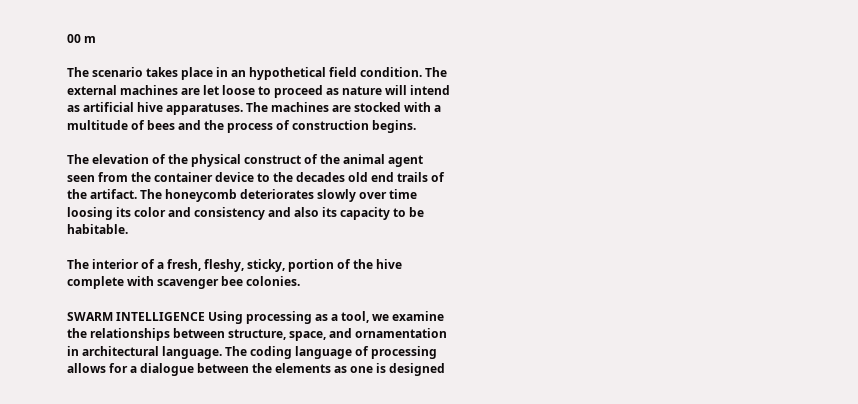00 m

The scenario takes place in an hypothetical field condition. The external machines are let loose to proceed as nature will intend as artificial hive apparatuses. The machines are stocked with a multitude of bees and the process of construction begins.

The elevation of the physical construct of the animal agent seen from the container device to the decades old end trails of the artifact. The honeycomb deteriorates slowly over time loosing its color and consistency and also its capacity to be habitable.

The interior of a fresh, fleshy, sticky, portion of the hive complete with scavenger bee colonies.

SWARM INTELLIGENCE Using processing as a tool, we examine the relationships between structure, space, and ornamentation in architectural language. The coding language of processing allows for a dialogue between the elements as one is designed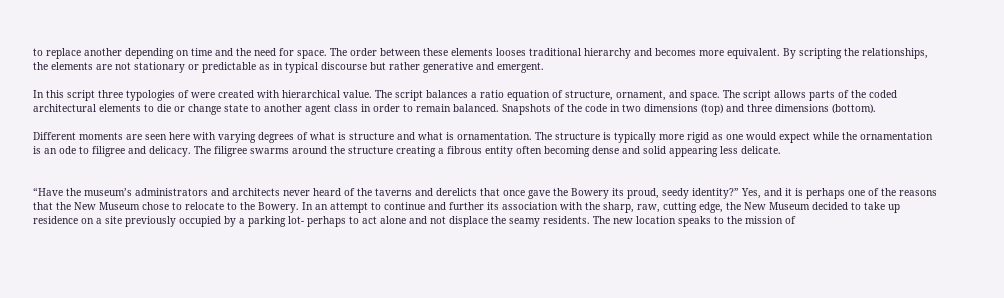to replace another depending on time and the need for space. The order between these elements looses traditional hierarchy and becomes more equivalent. By scripting the relationships, the elements are not stationary or predictable as in typical discourse but rather generative and emergent.

In this script three typologies of were created with hierarchical value. The script balances a ratio equation of structure, ornament, and space. The script allows parts of the coded architectural elements to die or change state to another agent class in order to remain balanced. Snapshots of the code in two dimensions (top) and three dimensions (bottom).

Different moments are seen here with varying degrees of what is structure and what is ornamentation. The structure is typically more rigid as one would expect while the ornamentation is an ode to filigree and delicacy. The filigree swarms around the structure creating a fibrous entity often becoming dense and solid appearing less delicate.


“Have the museum’s administrators and architects never heard of the taverns and derelicts that once gave the Bowery its proud, seedy identity?” Yes, and it is perhaps one of the reasons that the New Museum chose to relocate to the Bowery. In an attempt to continue and further its association with the sharp, raw, cutting edge, the New Museum decided to take up residence on a site previously occupied by a parking lot- perhaps to act alone and not displace the seamy residents. The new location speaks to the mission of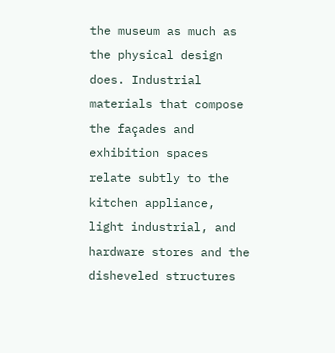the museum as much as the physical design does. Industrial materials that compose the façades and exhibition spaces relate subtly to the kitchen appliance, light industrial, and hardware stores and the disheveled structures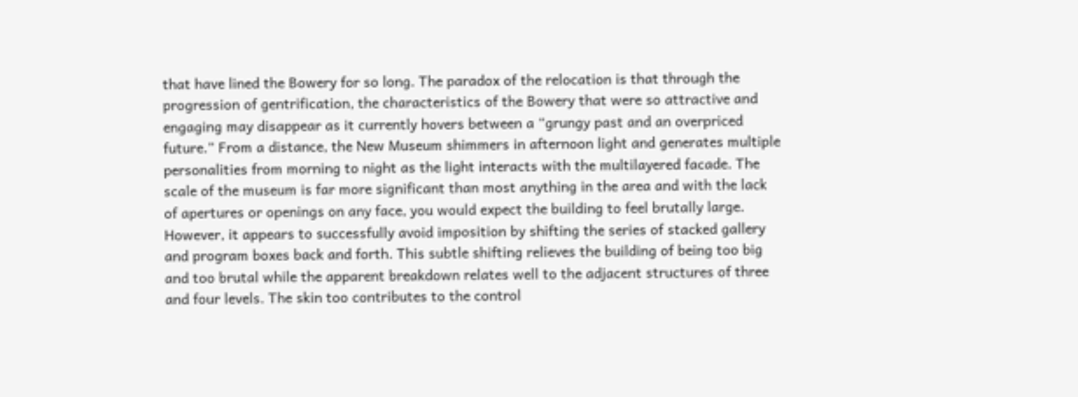that have lined the Bowery for so long. The paradox of the relocation is that through the progression of gentrification, the characteristics of the Bowery that were so attractive and engaging may disappear as it currently hovers between a “grungy past and an overpriced future.” From a distance, the New Museum shimmers in afternoon light and generates multiple personalities from morning to night as the light interacts with the multilayered facade. The scale of the museum is far more significant than most anything in the area and with the lack of apertures or openings on any face, you would expect the building to feel brutally large. However, it appears to successfully avoid imposition by shifting the series of stacked gallery and program boxes back and forth. This subtle shifting relieves the building of being too big and too brutal while the apparent breakdown relates well to the adjacent structures of three and four levels. The skin too contributes to the control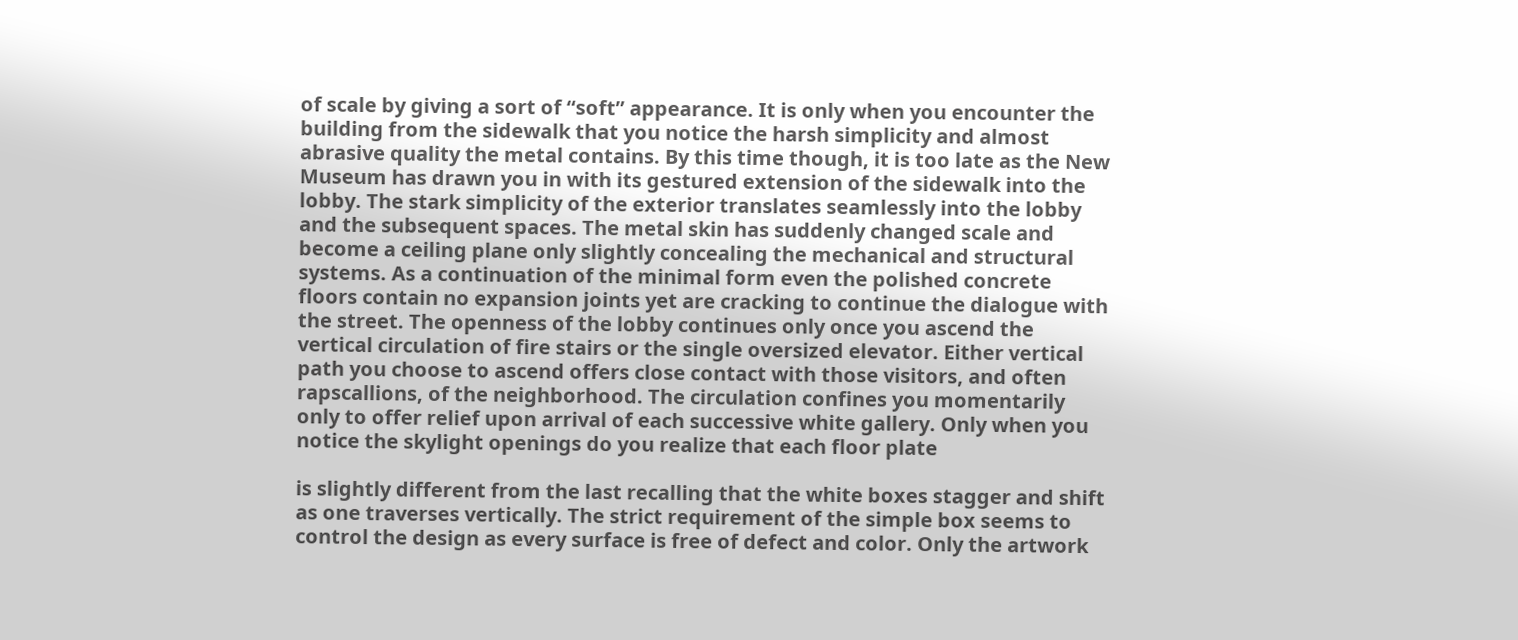of scale by giving a sort of “soft” appearance. It is only when you encounter the building from the sidewalk that you notice the harsh simplicity and almost abrasive quality the metal contains. By this time though, it is too late as the New Museum has drawn you in with its gestured extension of the sidewalk into the lobby. The stark simplicity of the exterior translates seamlessly into the lobby and the subsequent spaces. The metal skin has suddenly changed scale and become a ceiling plane only slightly concealing the mechanical and structural systems. As a continuation of the minimal form even the polished concrete floors contain no expansion joints yet are cracking to continue the dialogue with the street. The openness of the lobby continues only once you ascend the vertical circulation of fire stairs or the single oversized elevator. Either vertical path you choose to ascend offers close contact with those visitors, and often rapscallions, of the neighborhood. The circulation confines you momentarily only to offer relief upon arrival of each successive white gallery. Only when you notice the skylight openings do you realize that each floor plate

is slightly different from the last recalling that the white boxes stagger and shift as one traverses vertically. The strict requirement of the simple box seems to control the design as every surface is free of defect and color. Only the artwork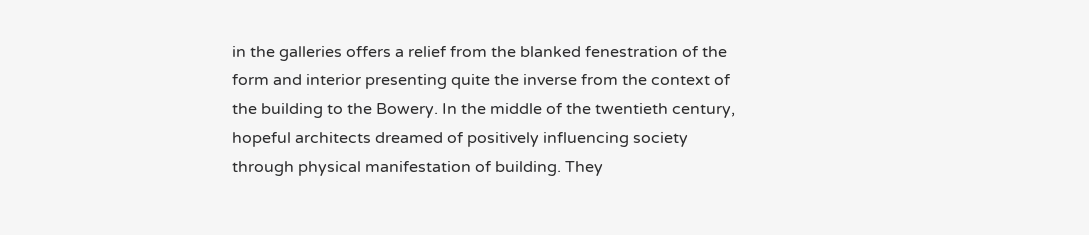in the galleries offers a relief from the blanked fenestration of the form and interior presenting quite the inverse from the context of the building to the Bowery. In the middle of the twentieth century, hopeful architects dreamed of positively influencing society through physical manifestation of building. They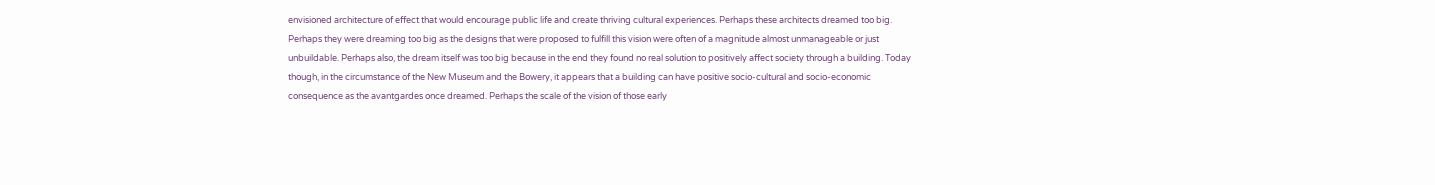envisioned architecture of effect that would encourage public life and create thriving cultural experiences. Perhaps these architects dreamed too big. Perhaps they were dreaming too big as the designs that were proposed to fulfill this vision were often of a magnitude almost unmanageable or just unbuildable. Perhaps also, the dream itself was too big because in the end they found no real solution to positively affect society through a building. Today though, in the circumstance of the New Museum and the Bowery, it appears that a building can have positive socio-cultural and socio-economic consequence as the avantgardes once dreamed. Perhaps the scale of the vision of those early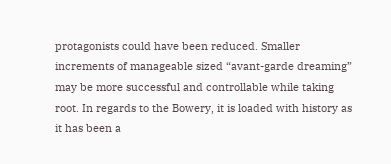protagonists could have been reduced. Smaller increments of manageable sized “avant-garde dreaming” may be more successful and controllable while taking root. In regards to the Bowery, it is loaded with history as it has been a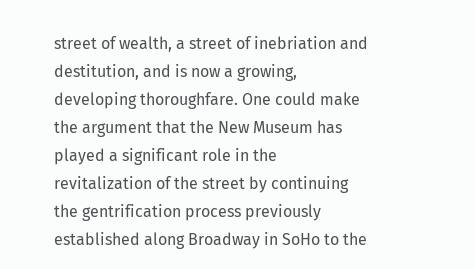street of wealth, a street of inebriation and destitution, and is now a growing, developing thoroughfare. One could make the argument that the New Museum has played a significant role in the revitalization of the street by continuing the gentrification process previously established along Broadway in SoHo to the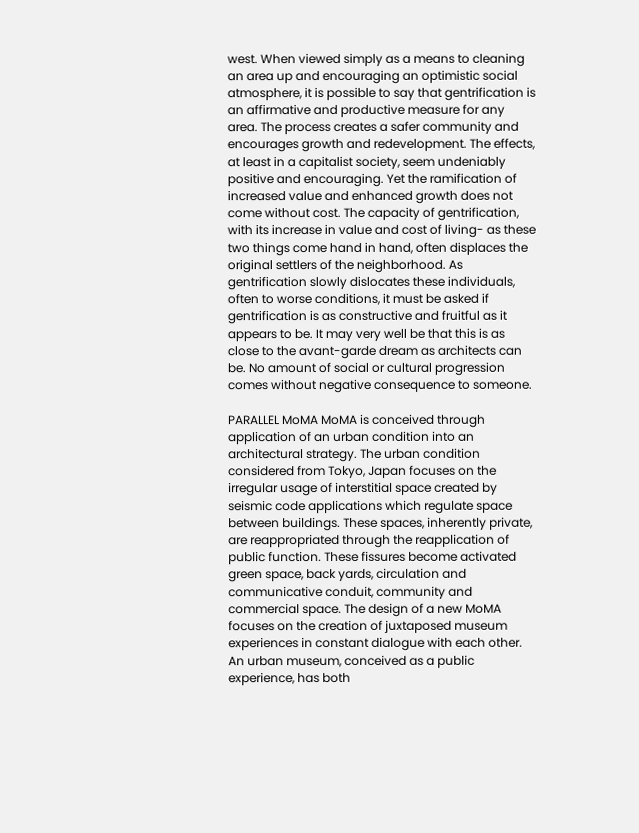west. When viewed simply as a means to cleaning an area up and encouraging an optimistic social atmosphere, it is possible to say that gentrification is an affirmative and productive measure for any area. The process creates a safer community and encourages growth and redevelopment. The effects, at least in a capitalist society, seem undeniably positive and encouraging. Yet the ramification of increased value and enhanced growth does not come without cost. The capacity of gentrification, with its increase in value and cost of living- as these two things come hand in hand, often displaces the original settlers of the neighborhood. As gentrification slowly dislocates these individuals, often to worse conditions, it must be asked if gentrification is as constructive and fruitful as it appears to be. It may very well be that this is as close to the avant-garde dream as architects can be. No amount of social or cultural progression comes without negative consequence to someone.

PARALLEL MoMA MoMA is conceived through application of an urban condition into an architectural strategy. The urban condition considered from Tokyo, Japan focuses on the irregular usage of interstitial space created by seismic code applications which regulate space between buildings. These spaces, inherently private, are reappropriated through the reapplication of public function. These fissures become activated green space, back yards, circulation and communicative conduit, community and commercial space. The design of a new MoMA focuses on the creation of juxtaposed museum experiences in constant dialogue with each other. An urban museum, conceived as a public experience, has both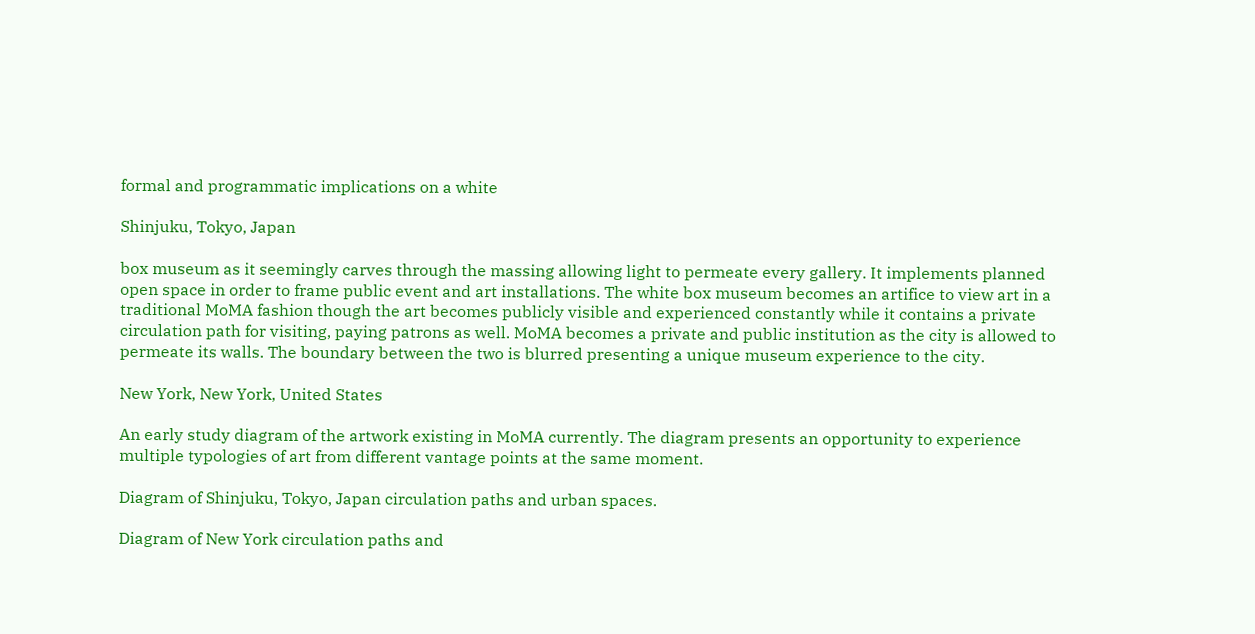formal and programmatic implications on a white

Shinjuku, Tokyo, Japan

box museum as it seemingly carves through the massing allowing light to permeate every gallery. It implements planned open space in order to frame public event and art installations. The white box museum becomes an artifice to view art in a traditional MoMA fashion though the art becomes publicly visible and experienced constantly while it contains a private circulation path for visiting, paying patrons as well. MoMA becomes a private and public institution as the city is allowed to permeate its walls. The boundary between the two is blurred presenting a unique museum experience to the city.

New York, New York, United States

An early study diagram of the artwork existing in MoMA currently. The diagram presents an opportunity to experience multiple typologies of art from different vantage points at the same moment.

Diagram of Shinjuku, Tokyo, Japan circulation paths and urban spaces.

Diagram of New York circulation paths and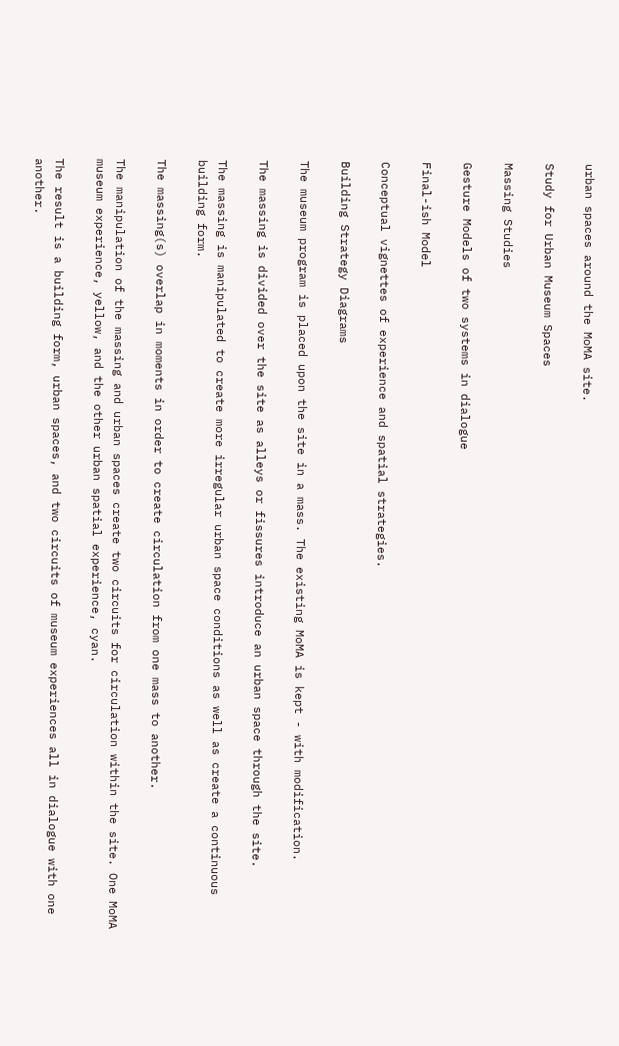urban spaces around the MoMA site.

Study for Urban Museum Spaces

Massing Studies

Gesture Models of two systems in dialogue

Final-ish Model

Conceptual vignettes of experience and spatial strategies.

Building Strategy Diagrams

The museum program is placed upon the site in a mass. The existing MoMA is kept - with modification.

The massing is divided over the site as alleys or fissures introduce an urban space through the site.

The massing is manipulated to create more irregular urban space conditions as well as create a continuous building form.

The massing(s) overlap in moments in order to create circulation from one mass to another.

The manipulation of the massing and urban spaces create two circuits for circulation within the site. One MoMA museum experience, yellow, and the other urban spatial experience, cyan.

The result is a building form, urban spaces, and two circuits of museum experiences all in dialogue with one another.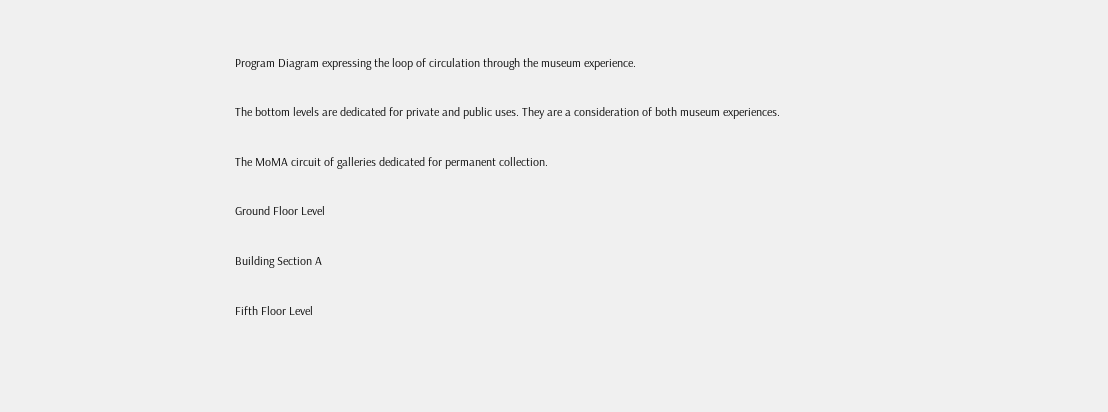Program Diagram expressing the loop of circulation through the museum experience.

The bottom levels are dedicated for private and public uses. They are a consideration of both museum experiences.

The MoMA circuit of galleries dedicated for permanent collection.

Ground Floor Level

Building Section A

Fifth Floor Level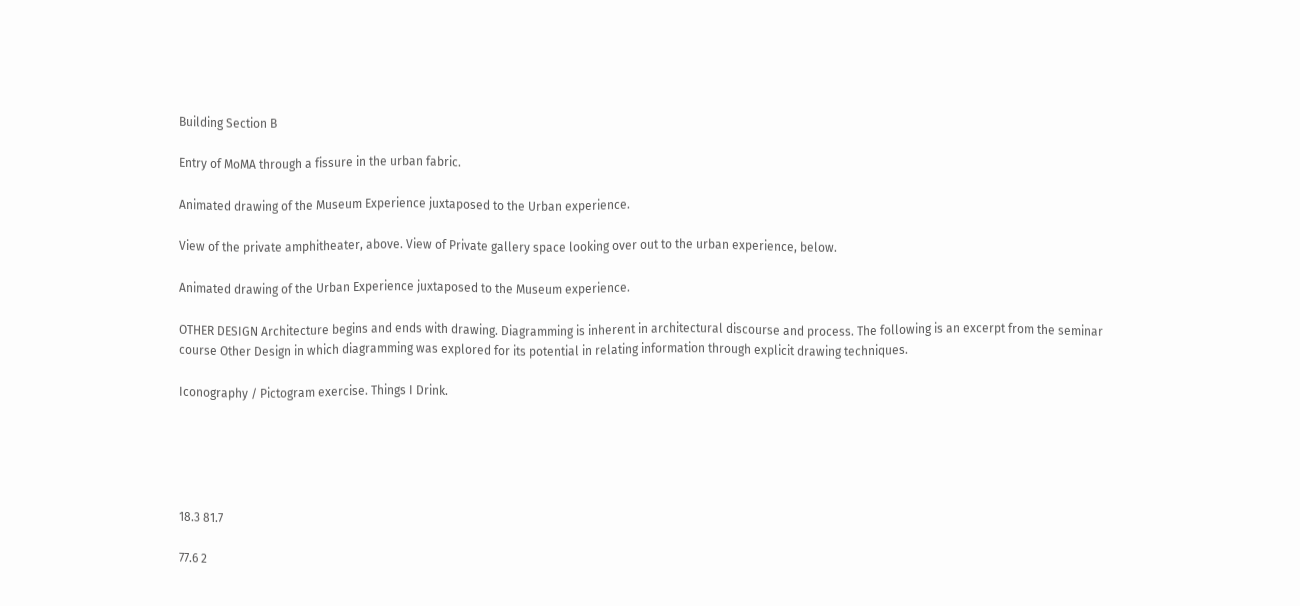Building Section B

Entry of MoMA through a fissure in the urban fabric.

Animated drawing of the Museum Experience juxtaposed to the Urban experience.

View of the private amphitheater, above. View of Private gallery space looking over out to the urban experience, below.

Animated drawing of the Urban Experience juxtaposed to the Museum experience.

OTHER DESIGN Architecture begins and ends with drawing. Diagramming is inherent in architectural discourse and process. The following is an excerpt from the seminar course Other Design in which diagramming was explored for its potential in relating information through explicit drawing techniques.

Iconography / Pictogram exercise. Things I Drink.





18.3 81.7

77.6 2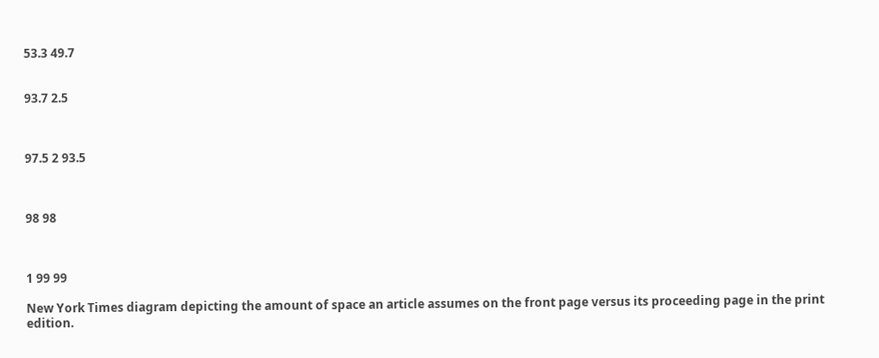53.3 49.7


93.7 2.5



97.5 2 93.5



98 98



1 99 99

New York Times diagram depicting the amount of space an article assumes on the front page versus its proceeding page in the print edition.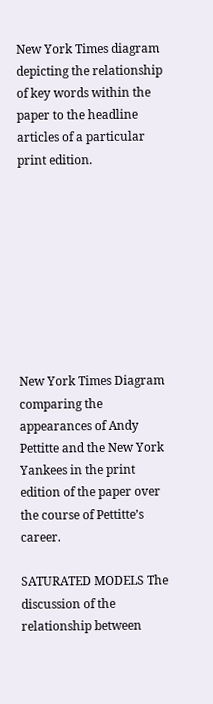New York Times diagram depicting the relationship of key words within the paper to the headline articles of a particular print edition.









New York Times Diagram comparing the appearances of Andy Pettitte and the New York Yankees in the print edition of the paper over the course of Pettitte’s career.

SATURATED MODELS The discussion of the relationship between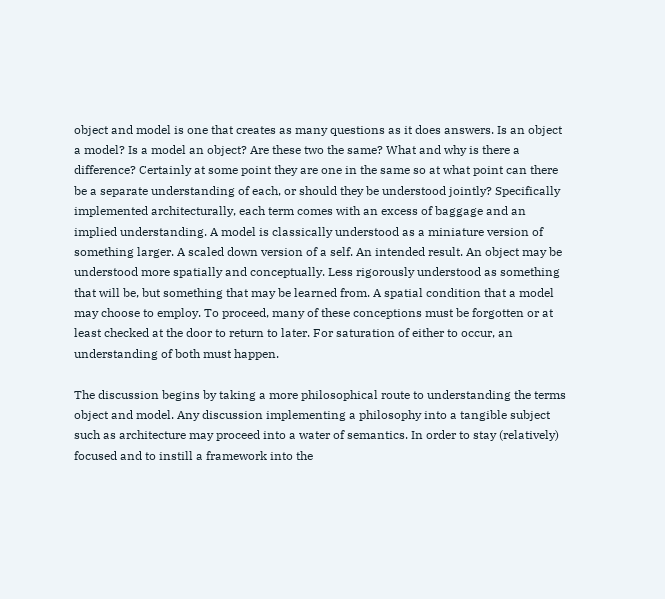object and model is one that creates as many questions as it does answers. Is an object a model? Is a model an object? Are these two the same? What and why is there a difference? Certainly at some point they are one in the same so at what point can there be a separate understanding of each, or should they be understood jointly? Specifically implemented architecturally, each term comes with an excess of baggage and an implied understanding. A model is classically understood as a miniature version of something larger. A scaled down version of a self. An intended result. An object may be understood more spatially and conceptually. Less rigorously understood as something that will be, but something that may be learned from. A spatial condition that a model may choose to employ. To proceed, many of these conceptions must be forgotten or at least checked at the door to return to later. For saturation of either to occur, an understanding of both must happen.

The discussion begins by taking a more philosophical route to understanding the terms object and model. Any discussion implementing a philosophy into a tangible subject such as architecture may proceed into a water of semantics. In order to stay (relatively) focused and to instill a framework into the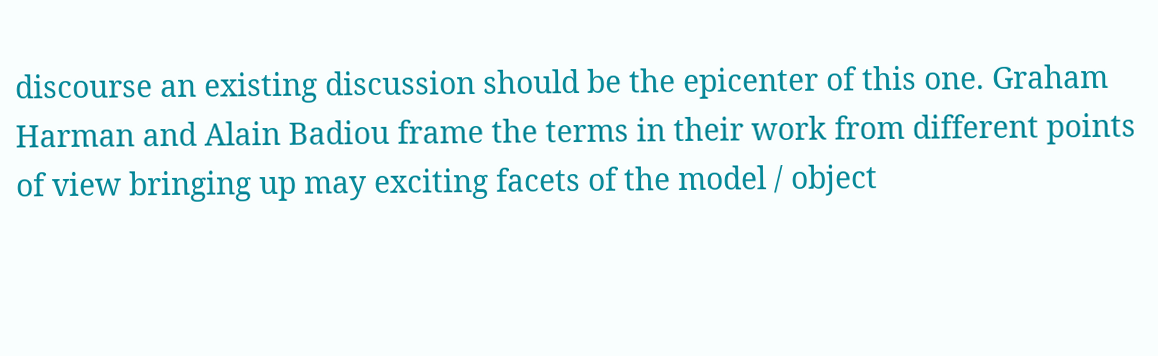discourse an existing discussion should be the epicenter of this one. Graham Harman and Alain Badiou frame the terms in their work from different points of view bringing up may exciting facets of the model / object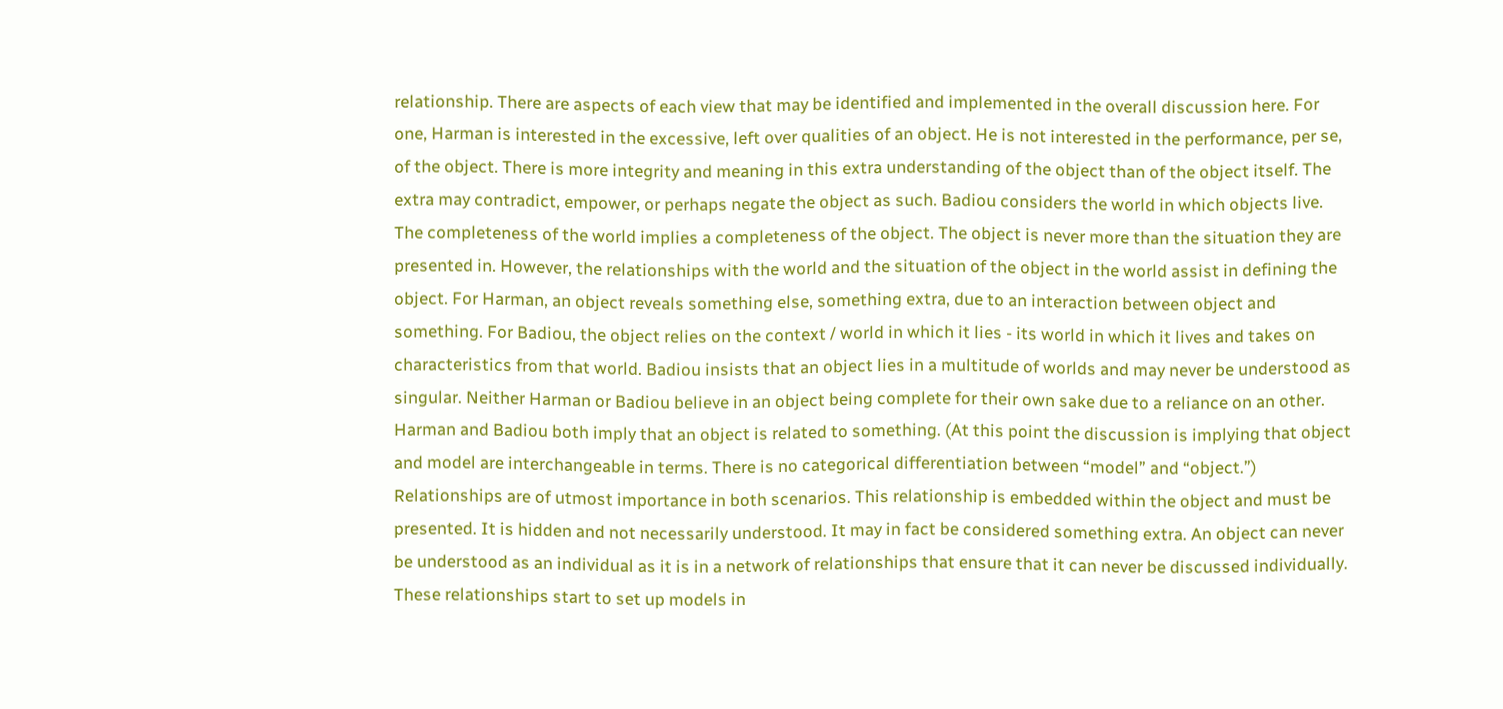relationship. There are aspects of each view that may be identified and implemented in the overall discussion here. For one, Harman is interested in the excessive, left over qualities of an object. He is not interested in the performance, per se, of the object. There is more integrity and meaning in this extra understanding of the object than of the object itself. The extra may contradict, empower, or perhaps negate the object as such. Badiou considers the world in which objects live. The completeness of the world implies a completeness of the object. The object is never more than the situation they are presented in. However, the relationships with the world and the situation of the object in the world assist in defining the object. For Harman, an object reveals something else, something extra, due to an interaction between object and something. For Badiou, the object relies on the context / world in which it lies - its world in which it lives and takes on characteristics from that world. Badiou insists that an object lies in a multitude of worlds and may never be understood as singular. Neither Harman or Badiou believe in an object being complete for their own sake due to a reliance on an other. Harman and Badiou both imply that an object is related to something. (At this point the discussion is implying that object and model are interchangeable in terms. There is no categorical differentiation between “model” and “object.”) Relationships are of utmost importance in both scenarios. This relationship is embedded within the object and must be presented. It is hidden and not necessarily understood. It may in fact be considered something extra. An object can never be understood as an individual as it is in a network of relationships that ensure that it can never be discussed individually. These relationships start to set up models in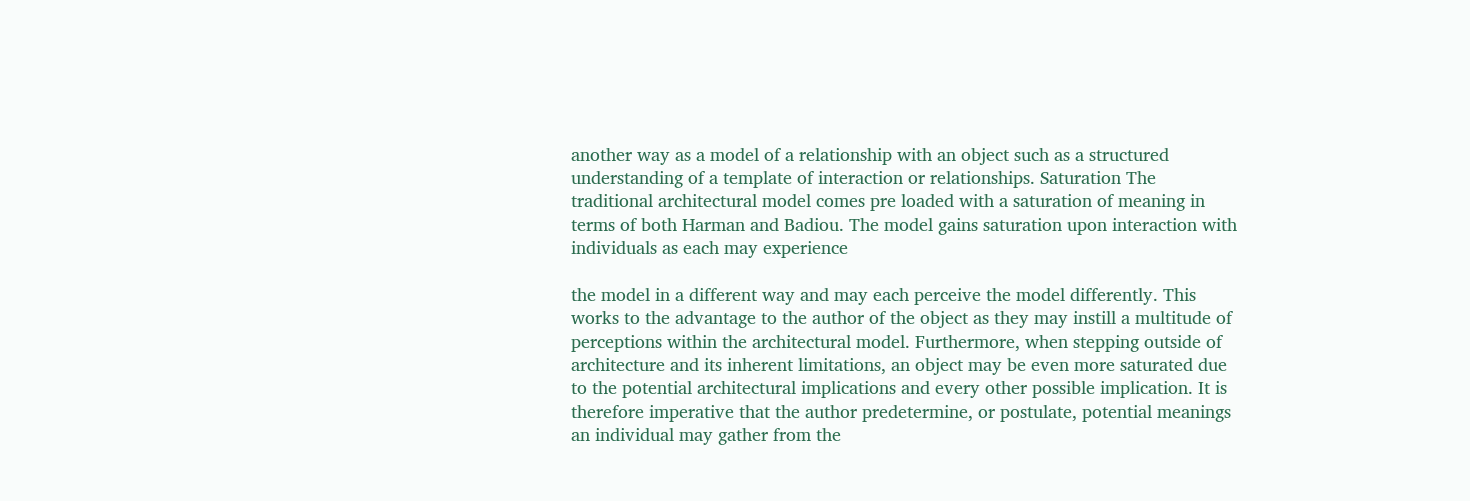another way as a model of a relationship with an object such as a structured understanding of a template of interaction or relationships. Saturation The traditional architectural model comes pre loaded with a saturation of meaning in terms of both Harman and Badiou. The model gains saturation upon interaction with individuals as each may experience

the model in a different way and may each perceive the model differently. This works to the advantage to the author of the object as they may instill a multitude of perceptions within the architectural model. Furthermore, when stepping outside of architecture and its inherent limitations, an object may be even more saturated due to the potential architectural implications and every other possible implication. It is therefore imperative that the author predetermine, or postulate, potential meanings an individual may gather from the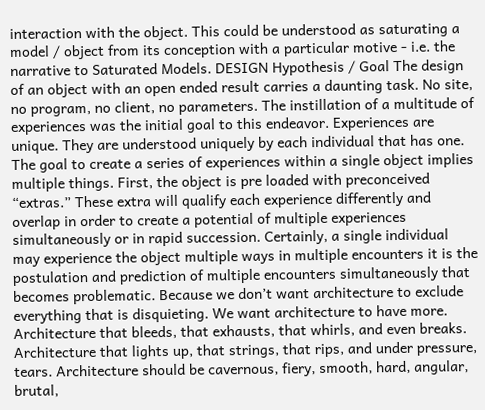interaction with the object. This could be understood as saturating a model / object from its conception with a particular motive - i.e. the narrative to Saturated Models. DESIGN Hypothesis / Goal The design of an object with an open ended result carries a daunting task. No site, no program, no client, no parameters. The instillation of a multitude of experiences was the initial goal to this endeavor. Experiences are unique. They are understood uniquely by each individual that has one. The goal to create a series of experiences within a single object implies multiple things. First, the object is pre loaded with preconceived “extras.” These extra will qualify each experience differently and overlap in order to create a potential of multiple experiences simultaneously or in rapid succession. Certainly, a single individual may experience the object multiple ways in multiple encounters it is the postulation and prediction of multiple encounters simultaneously that becomes problematic. Because we don’t want architecture to exclude everything that is disquieting. We want architecture to have more. Architecture that bleeds, that exhausts, that whirls, and even breaks. Architecture that lights up, that strings, that rips, and under pressure, tears. Architecture should be cavernous, fiery, smooth, hard, angular, brutal,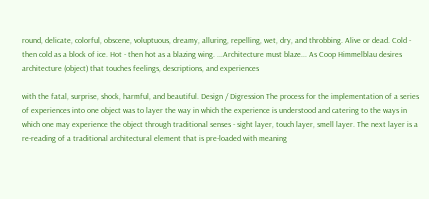round, delicate, colorful, obscene, voluptuous, dreamy, alluring, repelling, wet, dry, and throbbing. Alive or dead. Cold - then cold as a block of ice. Hot - then hot as a blazing wing. ...Architecture must blaze... As Coop Himmelblau desires architecture (object) that touches feelings, descriptions, and experiences

with the fatal, surprise, shock, harmful, and beautiful. Design / Digression The process for the implementation of a series of experiences into one object was to layer the way in which the experience is understood and catering to the ways in which one may experience the object through traditional senses - sight layer, touch layer, smell layer. The next layer is a re-reading of a traditional architectural element that is pre-loaded with meaning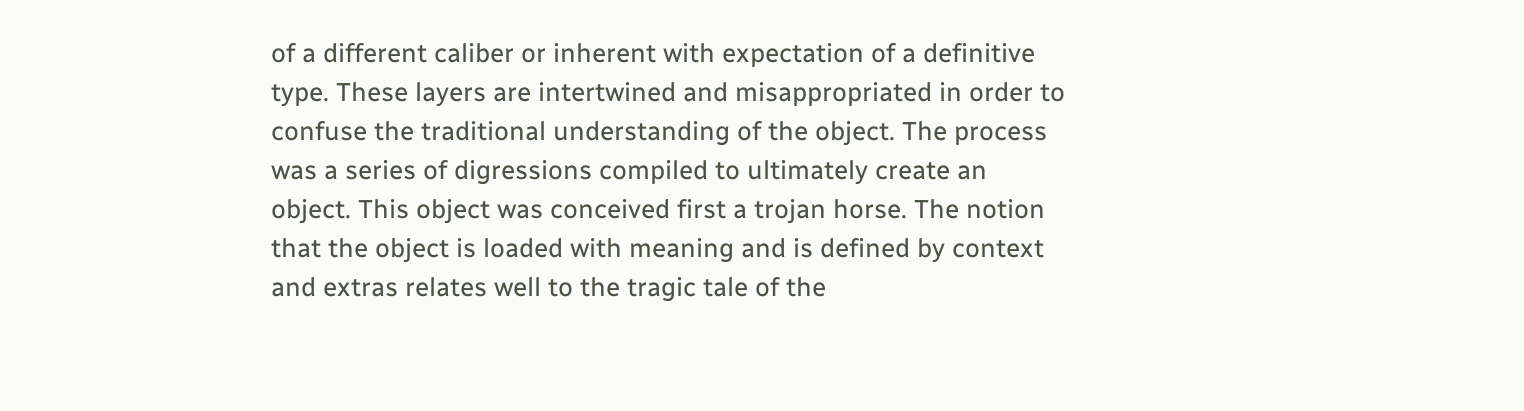of a different caliber or inherent with expectation of a definitive type. These layers are intertwined and misappropriated in order to confuse the traditional understanding of the object. The process was a series of digressions compiled to ultimately create an object. This object was conceived first a trojan horse. The notion that the object is loaded with meaning and is defined by context and extras relates well to the tragic tale of the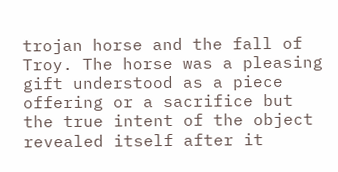trojan horse and the fall of Troy. The horse was a pleasing gift understood as a piece offering or a sacrifice but the true intent of the object revealed itself after it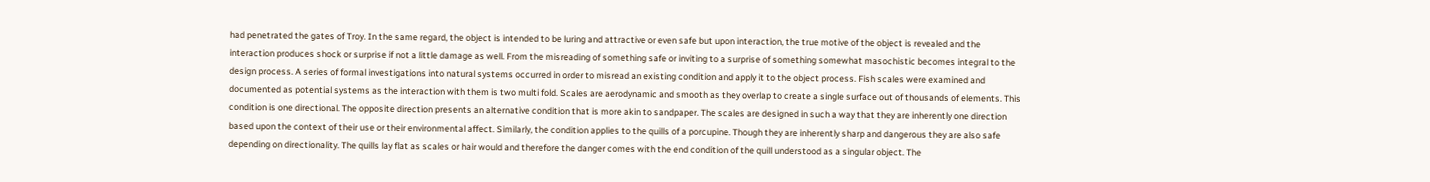had penetrated the gates of Troy. In the same regard, the object is intended to be luring and attractive or even safe but upon interaction, the true motive of the object is revealed and the interaction produces shock or surprise if not a little damage as well. From the misreading of something safe or inviting to a surprise of something somewhat masochistic becomes integral to the design process. A series of formal investigations into natural systems occurred in order to misread an existing condition and apply it to the object process. Fish scales were examined and documented as potential systems as the interaction with them is two multi fold. Scales are aerodynamic and smooth as they overlap to create a single surface out of thousands of elements. This condition is one directional. The opposite direction presents an alternative condition that is more akin to sandpaper. The scales are designed in such a way that they are inherently one direction based upon the context of their use or their environmental affect. Similarly, the condition applies to the quills of a porcupine. Though they are inherently sharp and dangerous they are also safe depending on directionality. The quills lay flat as scales or hair would and therefore the danger comes with the end condition of the quill understood as a singular object. The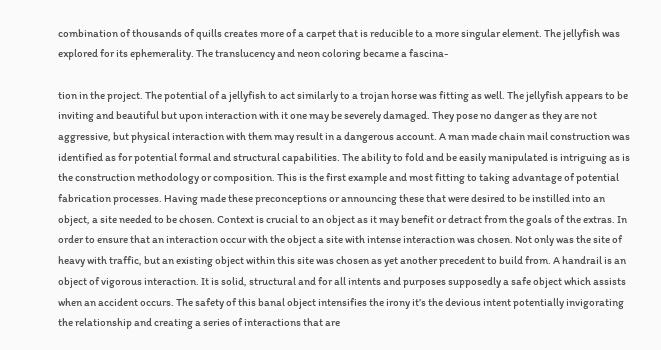combination of thousands of quills creates more of a carpet that is reducible to a more singular element. The jellyfish was explored for its ephemerality. The translucency and neon coloring became a fascina-

tion in the project. The potential of a jellyfish to act similarly to a trojan horse was fitting as well. The jellyfish appears to be inviting and beautiful but upon interaction with it one may be severely damaged. They pose no danger as they are not aggressive, but physical interaction with them may result in a dangerous account. A man made chain mail construction was identified as for potential formal and structural capabilities. The ability to fold and be easily manipulated is intriguing as is the construction methodology or composition. This is the first example and most fitting to taking advantage of potential fabrication processes. Having made these preconceptions or announcing these that were desired to be instilled into an object, a site needed to be chosen. Context is crucial to an object as it may benefit or detract from the goals of the extras. In order to ensure that an interaction occur with the object a site with intense interaction was chosen. Not only was the site of heavy with traffic, but an existing object within this site was chosen as yet another precedent to build from. A handrail is an object of vigorous interaction. It is solid, structural and for all intents and purposes supposedly a safe object which assists when an accident occurs. The safety of this banal object intensifies the irony it’s the devious intent potentially invigorating the relationship and creating a series of interactions that are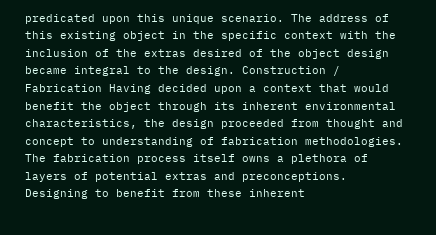predicated upon this unique scenario. The address of this existing object in the specific context with the inclusion of the extras desired of the object design became integral to the design. Construction / Fabrication Having decided upon a context that would benefit the object through its inherent environmental characteristics, the design proceeded from thought and concept to understanding of fabrication methodologies. The fabrication process itself owns a plethora of layers of potential extras and preconceptions. Designing to benefit from these inherent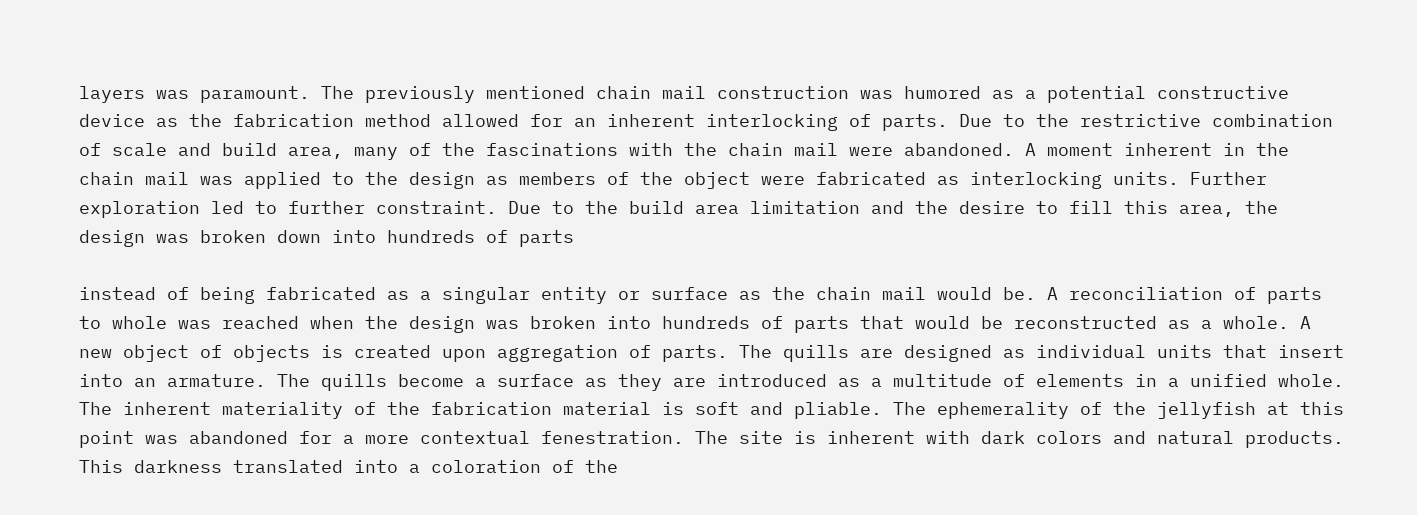layers was paramount. The previously mentioned chain mail construction was humored as a potential constructive device as the fabrication method allowed for an inherent interlocking of parts. Due to the restrictive combination of scale and build area, many of the fascinations with the chain mail were abandoned. A moment inherent in the chain mail was applied to the design as members of the object were fabricated as interlocking units. Further exploration led to further constraint. Due to the build area limitation and the desire to fill this area, the design was broken down into hundreds of parts

instead of being fabricated as a singular entity or surface as the chain mail would be. A reconciliation of parts to whole was reached when the design was broken into hundreds of parts that would be reconstructed as a whole. A new object of objects is created upon aggregation of parts. The quills are designed as individual units that insert into an armature. The quills become a surface as they are introduced as a multitude of elements in a unified whole. The inherent materiality of the fabrication material is soft and pliable. The ephemerality of the jellyfish at this point was abandoned for a more contextual fenestration. The site is inherent with dark colors and natural products. This darkness translated into a coloration of the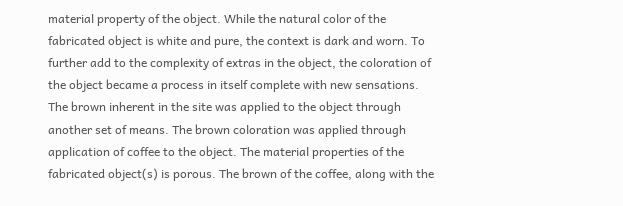material property of the object. While the natural color of the fabricated object is white and pure, the context is dark and worn. To further add to the complexity of extras in the object, the coloration of the object became a process in itself complete with new sensations. The brown inherent in the site was applied to the object through another set of means. The brown coloration was applied through application of coffee to the object. The material properties of the fabricated object(s) is porous. The brown of the coffee, along with the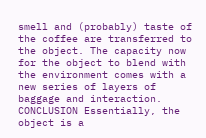smell and (probably) taste of the coffee are transferred to the object. The capacity now for the object to blend with the environment comes with a new series of layers of baggage and interaction. CONCLUSION Essentially, the object is a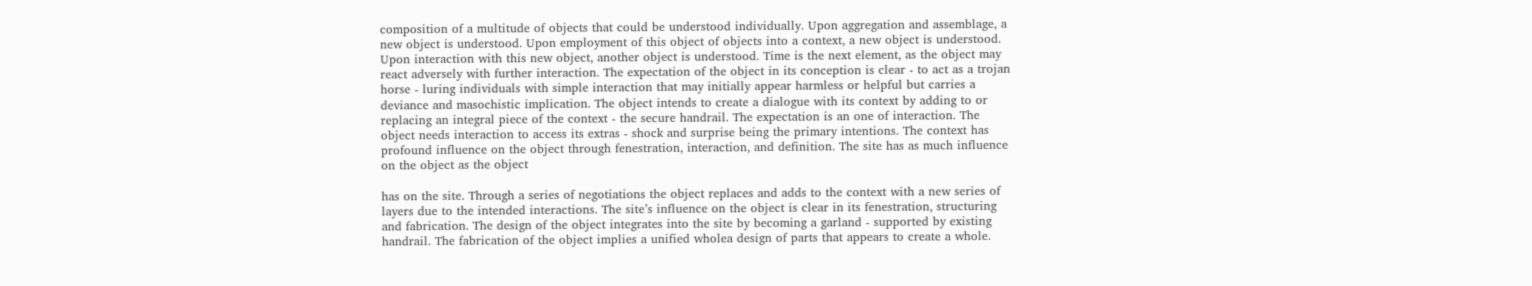composition of a multitude of objects that could be understood individually. Upon aggregation and assemblage, a new object is understood. Upon employment of this object of objects into a context, a new object is understood. Upon interaction with this new object, another object is understood. Time is the next element, as the object may react adversely with further interaction. The expectation of the object in its conception is clear - to act as a trojan horse - luring individuals with simple interaction that may initially appear harmless or helpful but carries a deviance and masochistic implication. The object intends to create a dialogue with its context by adding to or replacing an integral piece of the context - the secure handrail. The expectation is an one of interaction. The object needs interaction to access its extras - shock and surprise being the primary intentions. The context has profound influence on the object through fenestration, interaction, and definition. The site has as much influence on the object as the object

has on the site. Through a series of negotiations the object replaces and adds to the context with a new series of layers due to the intended interactions. The site’s influence on the object is clear in its fenestration, structuring and fabrication. The design of the object integrates into the site by becoming a garland - supported by existing handrail. The fabrication of the object implies a unified wholea design of parts that appears to create a whole.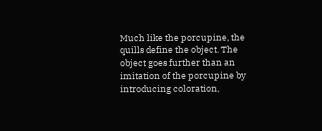Much like the porcupine, the quills define the object. The object goes further than an imitation of the porcupine by introducing coloration,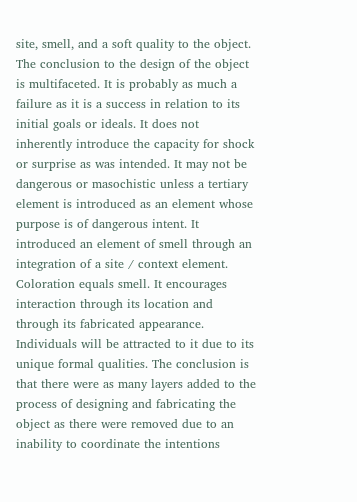site, smell, and a soft quality to the object. The conclusion to the design of the object is multifaceted. It is probably as much a failure as it is a success in relation to its initial goals or ideals. It does not inherently introduce the capacity for shock or surprise as was intended. It may not be dangerous or masochistic unless a tertiary element is introduced as an element whose purpose is of dangerous intent. It introduced an element of smell through an integration of a site / context element. Coloration equals smell. It encourages interaction through its location and through its fabricated appearance. Individuals will be attracted to it due to its unique formal qualities. The conclusion is that there were as many layers added to the process of designing and fabricating the object as there were removed due to an inability to coordinate the intentions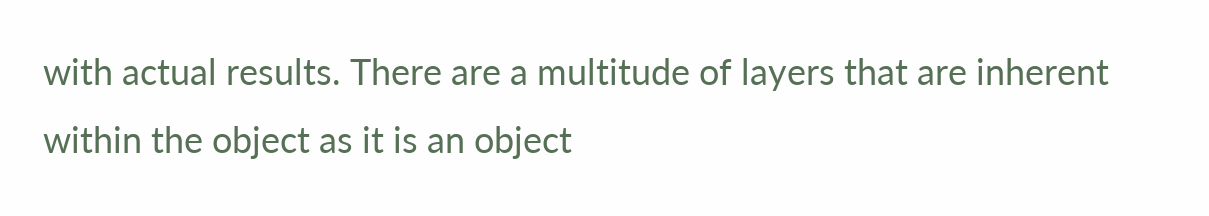with actual results. There are a multitude of layers that are inherent within the object as it is an object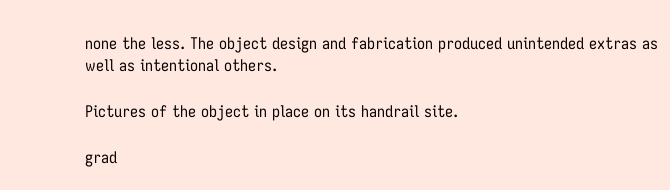none the less. The object design and fabrication produced unintended extras as well as intentional others.

Pictures of the object in place on its handrail site.

grad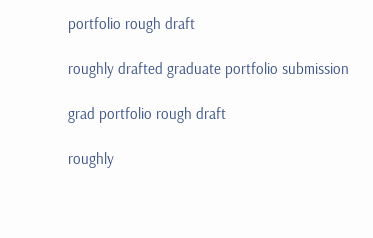portfolio rough draft

roughly drafted graduate portfolio submission

grad portfolio rough draft

roughly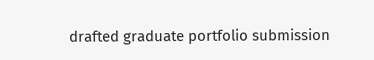drafted graduate portfolio submission